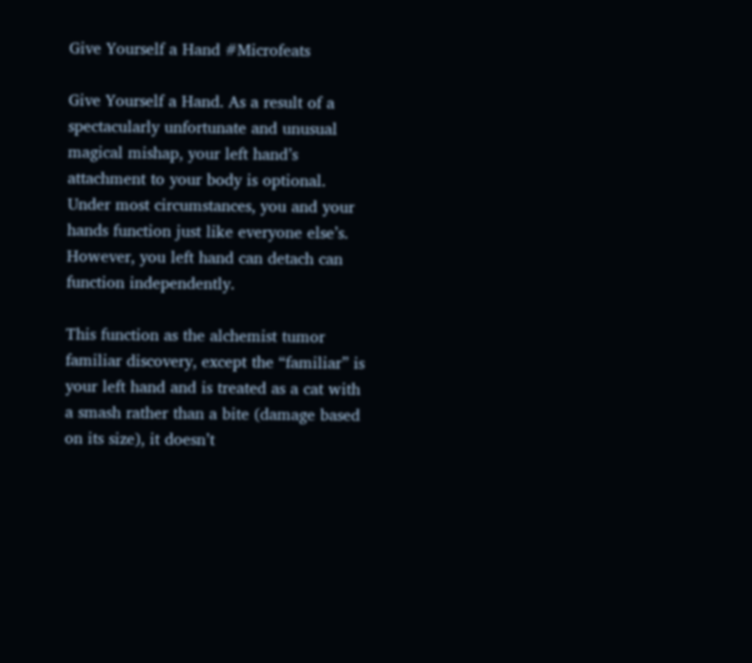Give Yourself a Hand #Microfeats

Give Yourself a Hand. As a result of a spectacularly unfortunate and unusual magical mishap, your left hand’s attachment to your body is optional. Under most circumstances, you and your hands function just like everyone else’s. However, you left hand can detach can function independently.

This function as the alchemist tumor familiar discovery, except the “familiar” is your left hand and is treated as a cat with a smash rather than a bite (damage based on its size), it doesn’t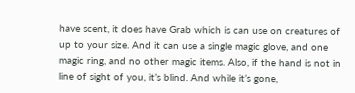have scent, it does have Grab which is can use on creatures of up to your size. And it can use a single magic glove, and one magic ring, and no other magic items. Also, if the hand is not in line of sight of you, it’s blind. And while it’s gone,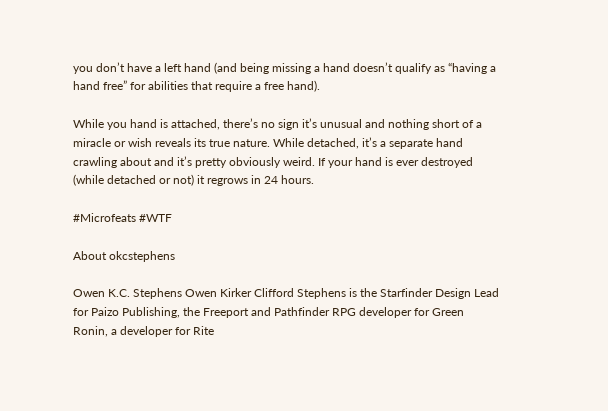you don’t have a left hand (and being missing a hand doesn’t qualify as “having a hand free” for abilities that require a free hand).

While you hand is attached, there’s no sign it’s unusual and nothing short of a miracle or wish reveals its true nature. While detached, it’s a separate hand crawling about and it’s pretty obviously weird. If your hand is ever destroyed (while detached or not) it regrows in 24 hours.

#Microfeats #WTF

About okcstephens

Owen K.C. Stephens Owen Kirker Clifford Stephens is the Starfinder Design Lead for Paizo Publishing, the Freeport and Pathfinder RPG developer for Green Ronin, a developer for Rite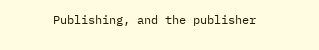Publishing, and the publisher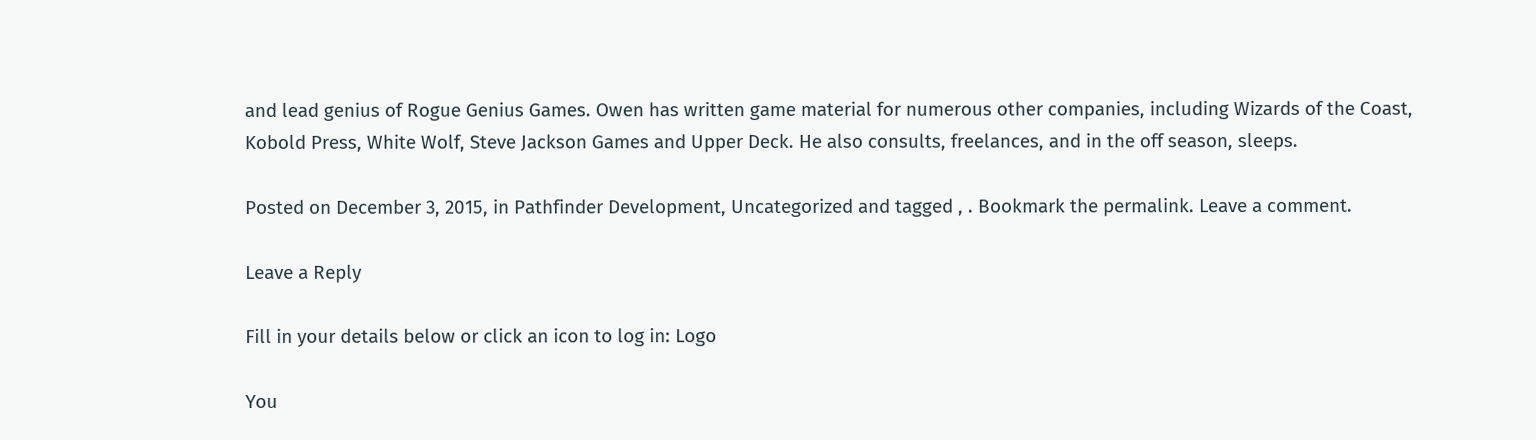and lead genius of Rogue Genius Games. Owen has written game material for numerous other companies, including Wizards of the Coast, Kobold Press, White Wolf, Steve Jackson Games and Upper Deck. He also consults, freelances, and in the off season, sleeps.

Posted on December 3, 2015, in Pathfinder Development, Uncategorized and tagged , . Bookmark the permalink. Leave a comment.

Leave a Reply

Fill in your details below or click an icon to log in: Logo

You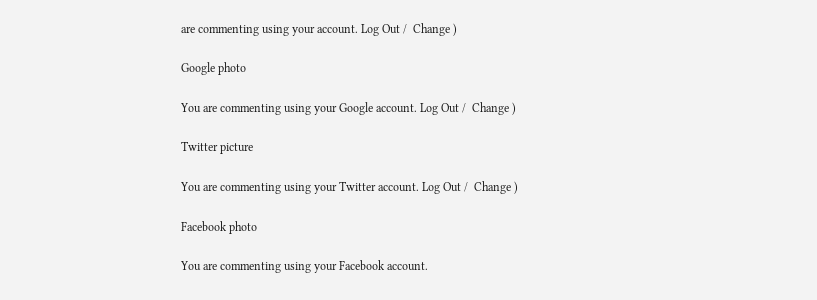are commenting using your account. Log Out /  Change )

Google photo

You are commenting using your Google account. Log Out /  Change )

Twitter picture

You are commenting using your Twitter account. Log Out /  Change )

Facebook photo

You are commenting using your Facebook account.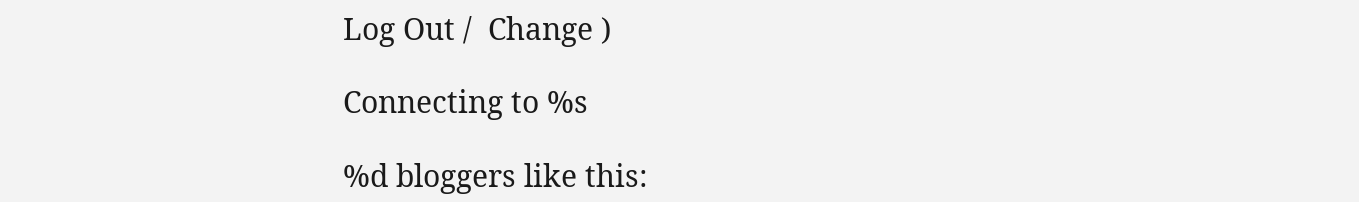Log Out /  Change )

Connecting to %s

%d bloggers like this: